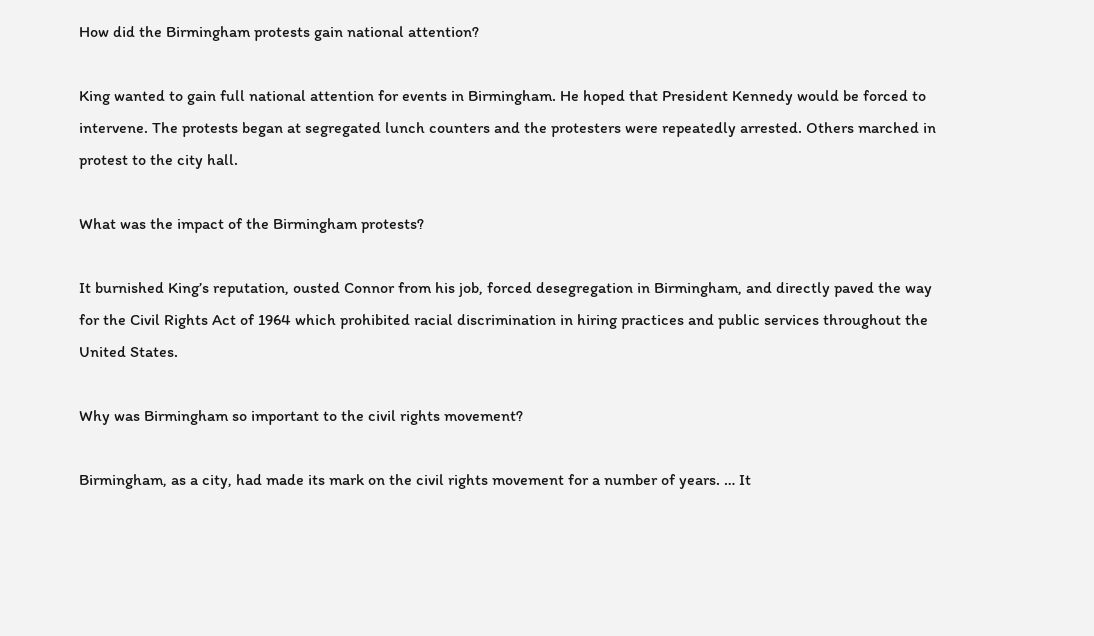How did the Birmingham protests gain national attention?

King wanted to gain full national attention for events in Birmingham. He hoped that President Kennedy would be forced to intervene. The protests began at segregated lunch counters and the protesters were repeatedly arrested. Others marched in protest to the city hall.

What was the impact of the Birmingham protests?

It burnished King’s reputation, ousted Connor from his job, forced desegregation in Birmingham, and directly paved the way for the Civil Rights Act of 1964 which prohibited racial discrimination in hiring practices and public services throughout the United States.

Why was Birmingham so important to the civil rights movement?

Birmingham, as a city, had made its mark on the civil rights movement for a number of years. … It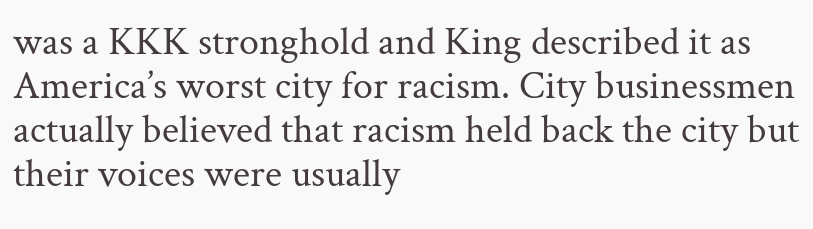was a KKK stronghold and King described it as America’s worst city for racism. City businessmen actually believed that racism held back the city but their voices were usually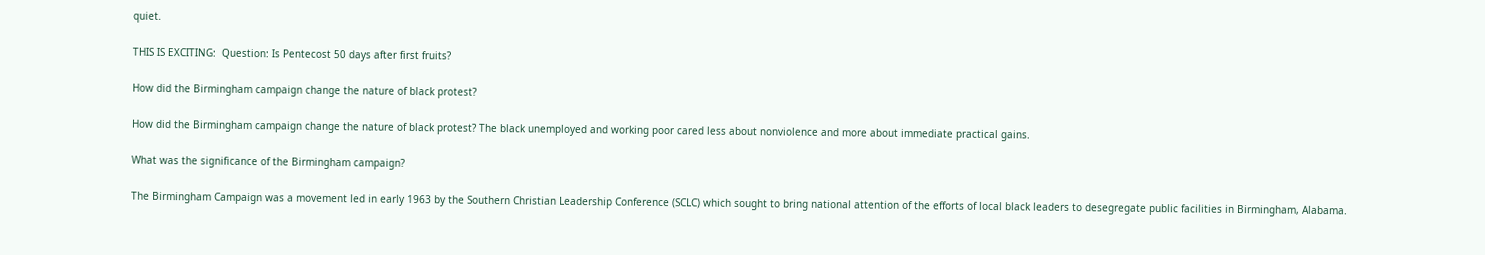quiet.

THIS IS EXCITING:  Question: Is Pentecost 50 days after first fruits?

How did the Birmingham campaign change the nature of black protest?

How did the Birmingham campaign change the nature of black protest? The black unemployed and working poor cared less about nonviolence and more about immediate practical gains.

What was the significance of the Birmingham campaign?

The Birmingham Campaign was a movement led in early 1963 by the Southern Christian Leadership Conference (SCLC) which sought to bring national attention of the efforts of local black leaders to desegregate public facilities in Birmingham, Alabama.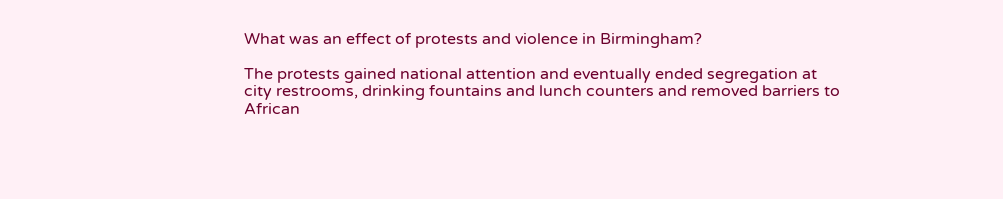What was an effect of protests and violence in Birmingham?

The protests gained national attention and eventually ended segregation at city restrooms, drinking fountains and lunch counters and removed barriers to African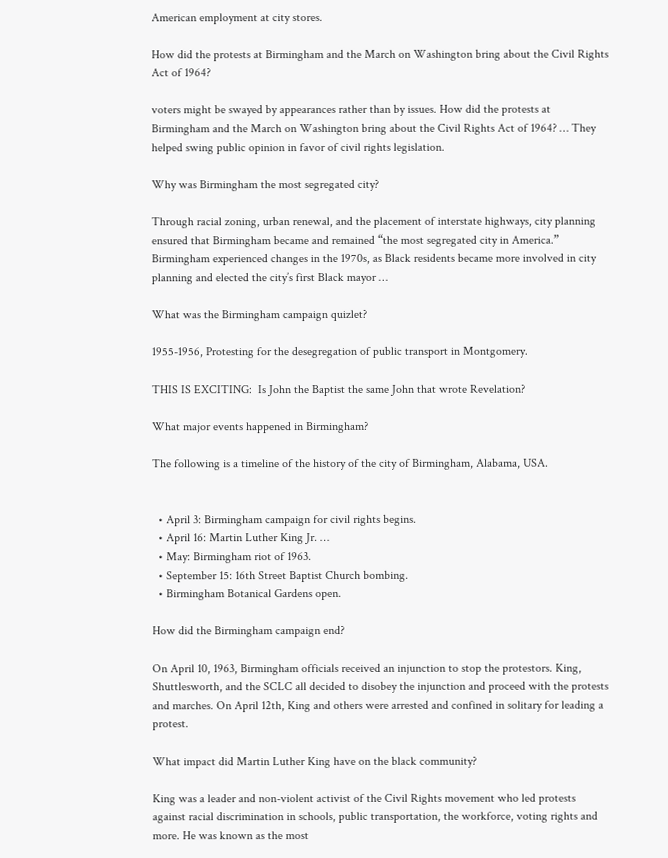American employment at city stores.

How did the protests at Birmingham and the March on Washington bring about the Civil Rights Act of 1964?

voters might be swayed by appearances rather than by issues. How did the protests at Birmingham and the March on Washington bring about the Civil Rights Act of 1964? … They helped swing public opinion in favor of civil rights legislation.

Why was Birmingham the most segregated city?

Through racial zoning, urban renewal, and the placement of interstate highways, city planning ensured that Birmingham became and remained “the most segregated city in America.” Birmingham experienced changes in the 1970s, as Black residents became more involved in city planning and elected the city’s first Black mayor …

What was the Birmingham campaign quizlet?

1955-1956, Protesting for the desegregation of public transport in Montgomery.

THIS IS EXCITING:  Is John the Baptist the same John that wrote Revelation?

What major events happened in Birmingham?

The following is a timeline of the history of the city of Birmingham, Alabama, USA.


  • April 3: Birmingham campaign for civil rights begins.
  • April 16: Martin Luther King Jr. …
  • May: Birmingham riot of 1963.
  • September 15: 16th Street Baptist Church bombing.
  • Birmingham Botanical Gardens open.

How did the Birmingham campaign end?

On April 10, 1963, Birmingham officials received an injunction to stop the protestors. King, Shuttlesworth, and the SCLC all decided to disobey the injunction and proceed with the protests and marches. On April 12th, King and others were arrested and confined in solitary for leading a protest.

What impact did Martin Luther King have on the black community?

King was a leader and non-violent activist of the Civil Rights movement who led protests against racial discrimination in schools, public transportation, the workforce, voting rights and more. He was known as the most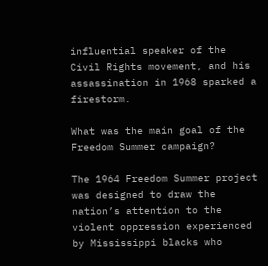influential speaker of the Civil Rights movement, and his assassination in 1968 sparked a firestorm.

What was the main goal of the Freedom Summer campaign?

The 1964 Freedom Summer project was designed to draw the nation’s attention to the violent oppression experienced by Mississippi blacks who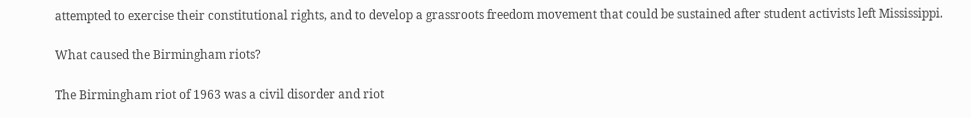attempted to exercise their constitutional rights, and to develop a grassroots freedom movement that could be sustained after student activists left Mississippi.

What caused the Birmingham riots?

The Birmingham riot of 1963 was a civil disorder and riot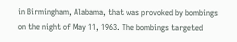in Birmingham, Alabama, that was provoked by bombings on the night of May 11, 1963. The bombings targeted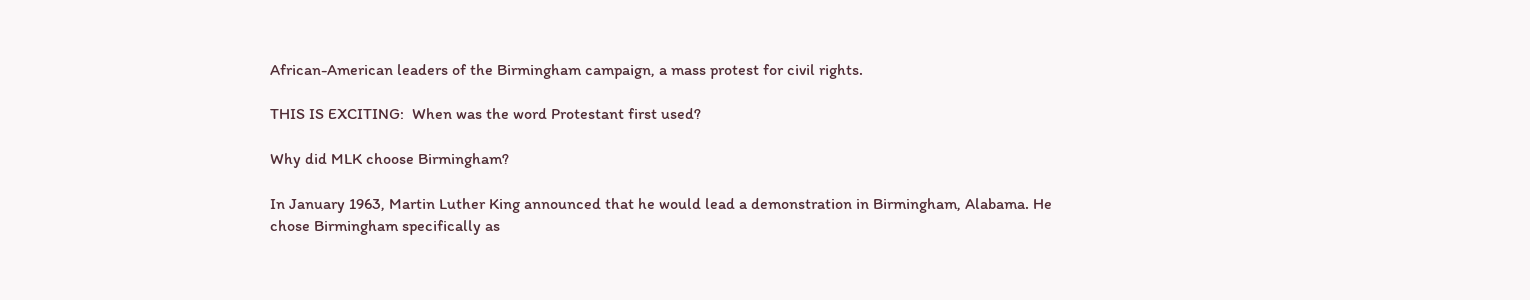African-American leaders of the Birmingham campaign, a mass protest for civil rights.

THIS IS EXCITING:  When was the word Protestant first used?

Why did MLK choose Birmingham?

In January 1963, Martin Luther King announced that he would lead a demonstration in Birmingham, Alabama. He chose Birmingham specifically as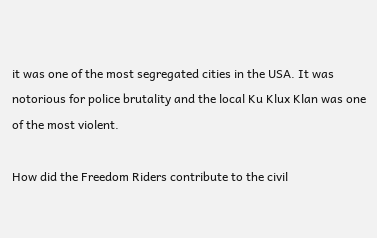it was one of the most segregated cities in the USA. It was notorious for police brutality and the local Ku Klux Klan was one of the most violent.

How did the Freedom Riders contribute to the civil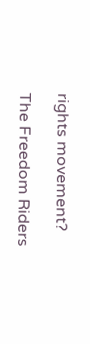rights movement?

The Freedom Riders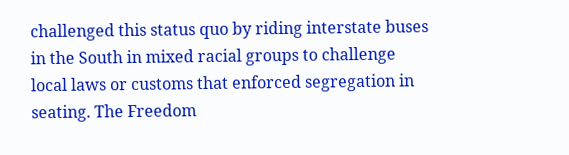challenged this status quo by riding interstate buses in the South in mixed racial groups to challenge local laws or customs that enforced segregation in seating. The Freedom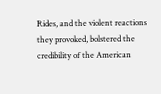Rides, and the violent reactions they provoked, bolstered the credibility of the American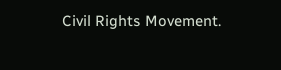Civil Rights Movement.